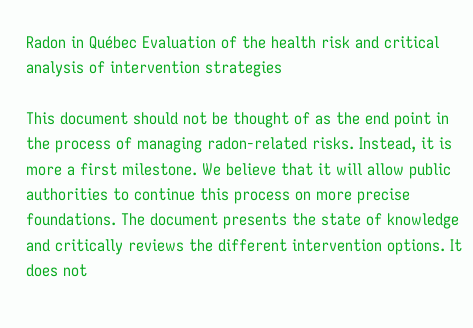Radon in Québec Evaluation of the health risk and critical analysis of intervention strategies

This document should not be thought of as the end point in the process of managing radon-related risks. Instead, it is more a first milestone. We believe that it will allow public authorities to continue this process on more precise foundations. The document presents the state of knowledge and critically reviews the different intervention options. It does not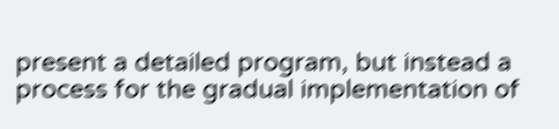present a detailed program, but instead a process for the gradual implementation of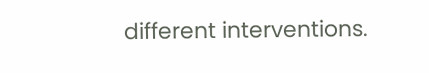different interventions.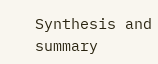Synthesis and summary